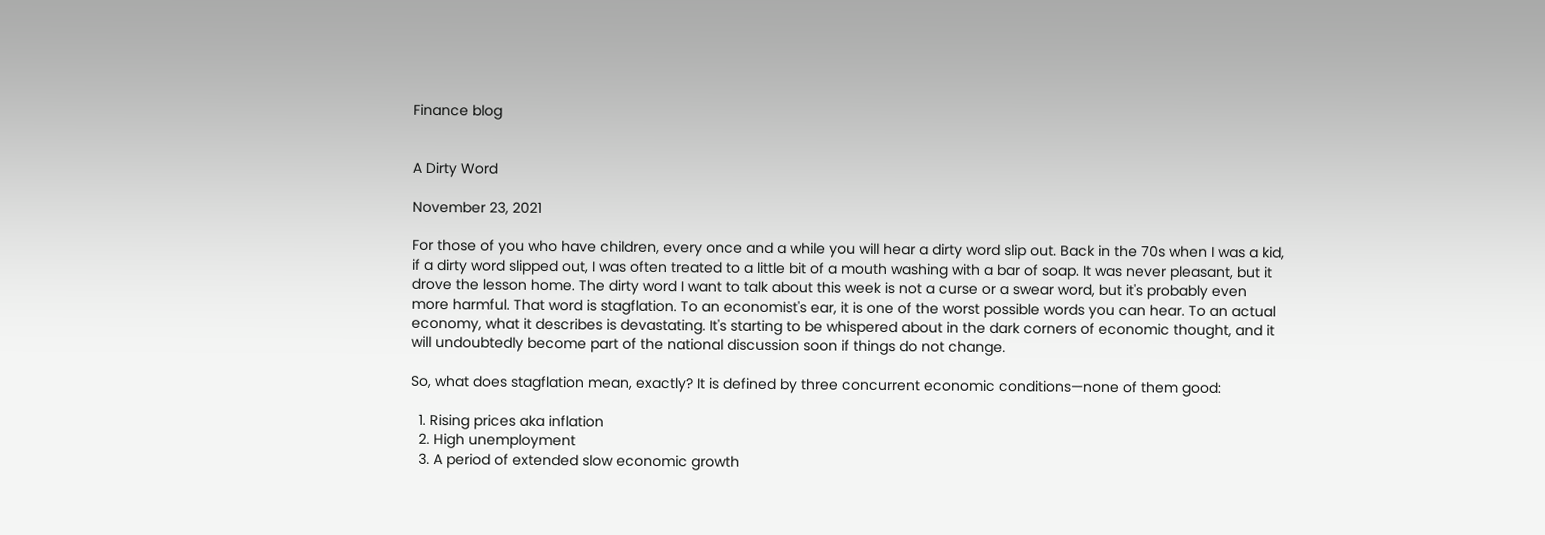Finance blog


A Dirty Word

November 23, 2021

For those of you who have children, every once and a while you will hear a dirty word slip out. Back in the 70s when I was a kid, if a dirty word slipped out, I was often treated to a little bit of a mouth washing with a bar of soap. It was never pleasant, but it drove the lesson home. The dirty word I want to talk about this week is not a curse or a swear word, but it's probably even more harmful. That word is stagflation. To an economist's ear, it is one of the worst possible words you can hear. To an actual economy, what it describes is devastating. It's starting to be whispered about in the dark corners of economic thought, and it will undoubtedly become part of the national discussion soon if things do not change.

So, what does stagflation mean, exactly? It is defined by three concurrent economic conditions—none of them good:

  1. Rising prices aka inflation
  2. High unemployment
  3. A period of extended slow economic growth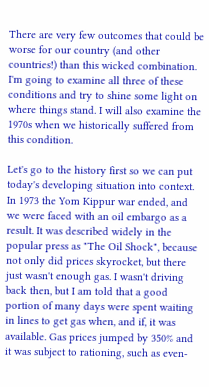There are very few outcomes that could be worse for our country (and other countries!) than this wicked combination. I'm going to examine all three of these conditions and try to shine some light on where things stand. I will also examine the 1970s when we historically suffered from this condition.

Let's go to the history first so we can put today's developing situation into context. In 1973 the Yom Kippur war ended, and we were faced with an oil embargo as a result. It was described widely in the popular press as "The Oil Shock", because not only did prices skyrocket, but there just wasn't enough gas. I wasn't driving back then, but I am told that a good portion of many days were spent waiting in lines to get gas when, and if, it was available. Gas prices jumped by 350% and it was subject to rationing, such as even-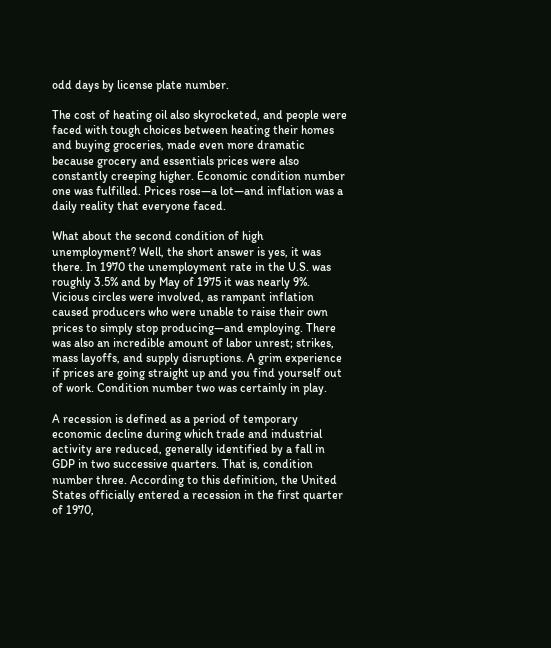odd days by license plate number.

The cost of heating oil also skyrocketed, and people were faced with tough choices between heating their homes and buying groceries, made even more dramatic because grocery and essentials prices were also constantly creeping higher. Economic condition number one was fulfilled. Prices rose—a lot—and inflation was a daily reality that everyone faced.

What about the second condition of high unemployment? Well, the short answer is yes, it was there. In 1970 the unemployment rate in the U.S. was roughly 3.5% and by May of 1975 it was nearly 9%. Vicious circles were involved, as rampant inflation caused producers who were unable to raise their own prices to simply stop producing—and employing. There was also an incredible amount of labor unrest; strikes, mass layoffs, and supply disruptions. A grim experience if prices are going straight up and you find yourself out of work. Condition number two was certainly in play.

A recession is defined as a period of temporary economic decline during which trade and industrial activity are reduced, generally identified by a fall in GDP in two successive quarters. That is, condition number three. According to this definition, the United States officially entered a recession in the first quarter of 1970,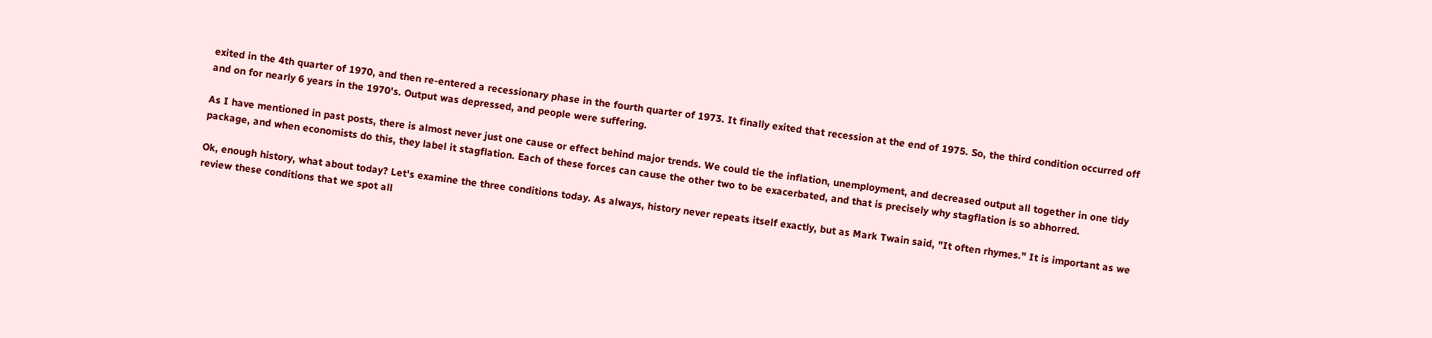exited in the 4th quarter of 1970, and then re-entered a recessionary phase in the fourth quarter of 1973. It finally exited that recession at the end of 1975. So, the third condition occurred off and on for nearly 6 years in the 1970's. Output was depressed, and people were suffering.

As I have mentioned in past posts, there is almost never just one cause or effect behind major trends. We could tie the inflation, unemployment, and decreased output all together in one tidy package, and when economists do this, they label it stagflation. Each of these forces can cause the other two to be exacerbated, and that is precisely why stagflation is so abhorred.

Ok, enough history, what about today? Let's examine the three conditions today. As always, history never repeats itself exactly, but as Mark Twain said, "It often rhymes." It is important as we review these conditions that we spot all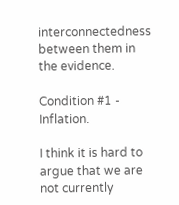interconnectedness between them in the evidence.

Condition #1 - Inflation.

I think it is hard to argue that we are not currently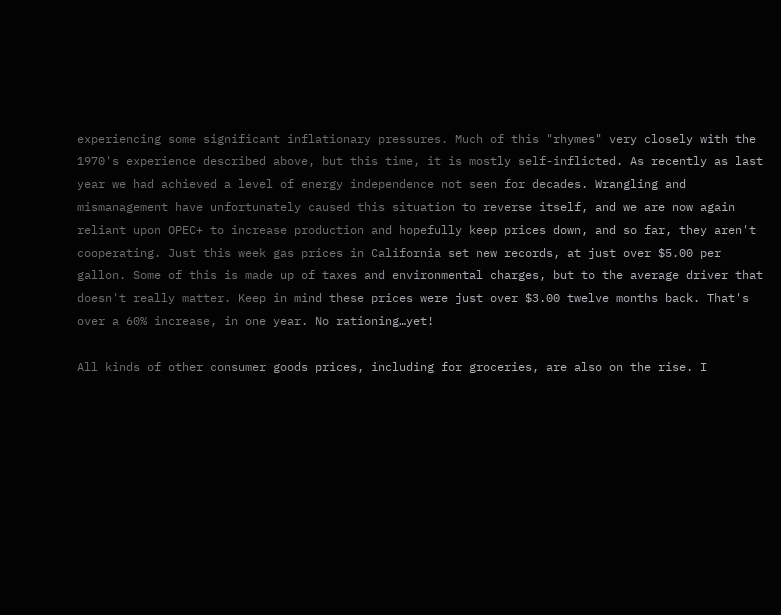experiencing some significant inflationary pressures. Much of this "rhymes" very closely with the 1970's experience described above, but this time, it is mostly self-inflicted. As recently as last year we had achieved a level of energy independence not seen for decades. Wrangling and mismanagement have unfortunately caused this situation to reverse itself, and we are now again reliant upon OPEC+ to increase production and hopefully keep prices down, and so far, they aren't cooperating. Just this week gas prices in California set new records, at just over $5.00 per gallon. Some of this is made up of taxes and environmental charges, but to the average driver that doesn't really matter. Keep in mind these prices were just over $3.00 twelve months back. That's over a 60% increase, in one year. No rationing…yet!

All kinds of other consumer goods prices, including for groceries, are also on the rise. I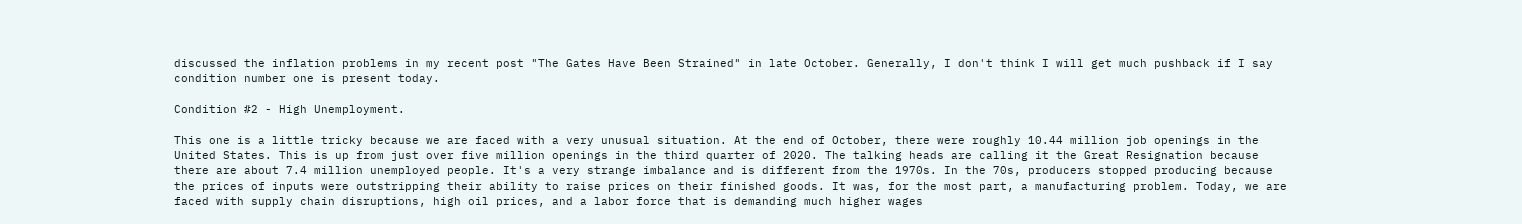discussed the inflation problems in my recent post "The Gates Have Been Strained" in late October. Generally, I don't think I will get much pushback if I say condition number one is present today.

Condition #2 - High Unemployment.

This one is a little tricky because we are faced with a very unusual situation. At the end of October, there were roughly 10.44 million job openings in the United States. This is up from just over five million openings in the third quarter of 2020. The talking heads are calling it the Great Resignation because there are about 7.4 million unemployed people. It's a very strange imbalance and is different from the 1970s. In the 70s, producers stopped producing because the prices of inputs were outstripping their ability to raise prices on their finished goods. It was, for the most part, a manufacturing problem. Today, we are faced with supply chain disruptions, high oil prices, and a labor force that is demanding much higher wages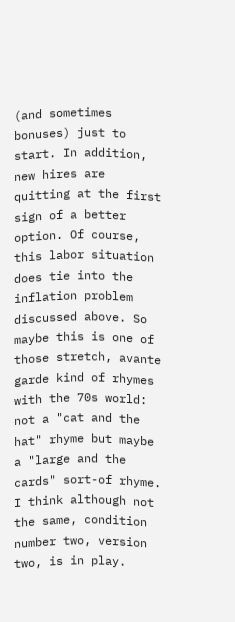(and sometimes bonuses) just to start. In addition, new hires are quitting at the first sign of a better option. Of course, this labor situation does tie into the inflation problem discussed above. So maybe this is one of those stretch, avante garde kind of rhymes with the 70s world: not a "cat and the hat" rhyme but maybe a "large and the cards" sort-of rhyme. I think although not the same, condition number two, version two, is in play.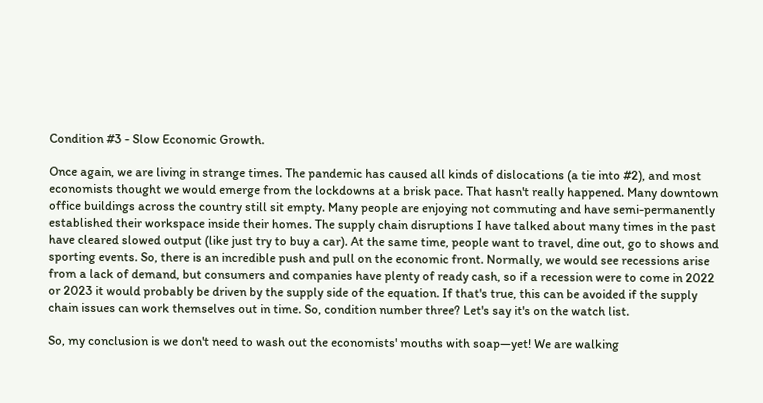Condition #3 - Slow Economic Growth.

Once again, we are living in strange times. The pandemic has caused all kinds of dislocations (a tie into #2), and most economists thought we would emerge from the lockdowns at a brisk pace. That hasn't really happened. Many downtown office buildings across the country still sit empty. Many people are enjoying not commuting and have semi-permanently established their workspace inside their homes. The supply chain disruptions I have talked about many times in the past have cleared slowed output (like just try to buy a car). At the same time, people want to travel, dine out, go to shows and sporting events. So, there is an incredible push and pull on the economic front. Normally, we would see recessions arise from a lack of demand, but consumers and companies have plenty of ready cash, so if a recession were to come in 2022 or 2023 it would probably be driven by the supply side of the equation. If that's true, this can be avoided if the supply chain issues can work themselves out in time. So, condition number three? Let's say it's on the watch list.

So, my conclusion is we don't need to wash out the economists' mouths with soap—yet! We are walking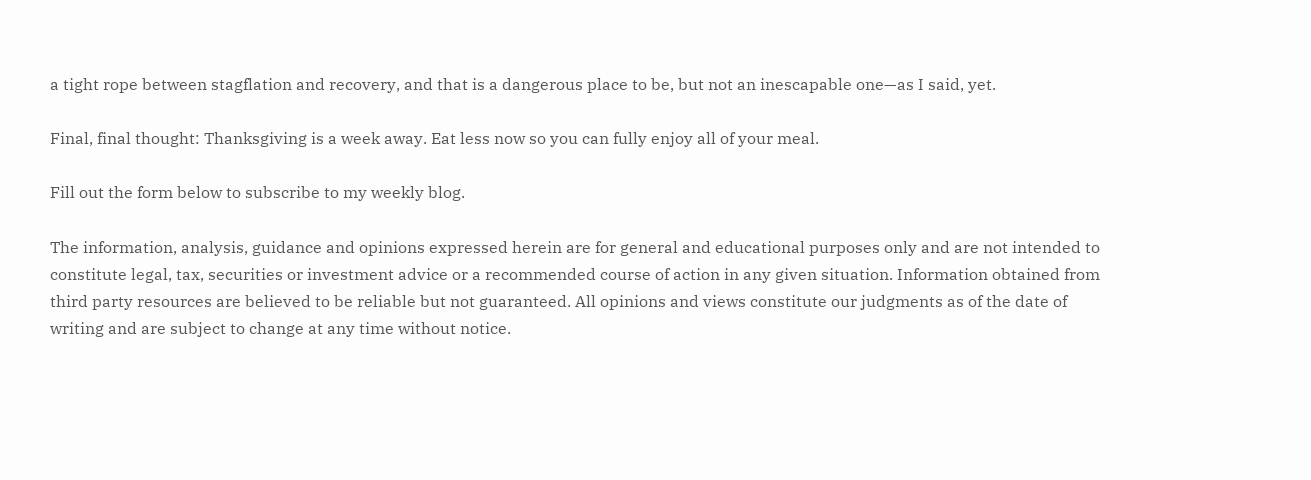a tight rope between stagflation and recovery, and that is a dangerous place to be, but not an inescapable one—as I said, yet.

Final, final thought: Thanksgiving is a week away. Eat less now so you can fully enjoy all of your meal.

Fill out the form below to subscribe to my weekly blog.

The information, analysis, guidance and opinions expressed herein are for general and educational purposes only and are not intended to constitute legal, tax, securities or investment advice or a recommended course of action in any given situation. Information obtained from third party resources are believed to be reliable but not guaranteed. All opinions and views constitute our judgments as of the date of writing and are subject to change at any time without notice.